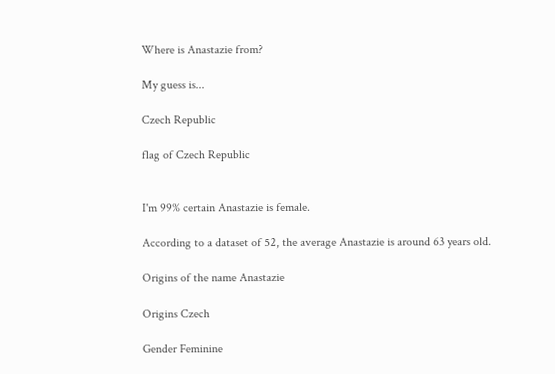Where is Anastazie from?

My guess is...

Czech Republic

flag of Czech Republic


I'm 99% certain Anastazie is female.

According to a dataset of 52, the average Anastazie is around 63 years old.

Origins of the name Anastazie

Origins Czech

Gender Feminine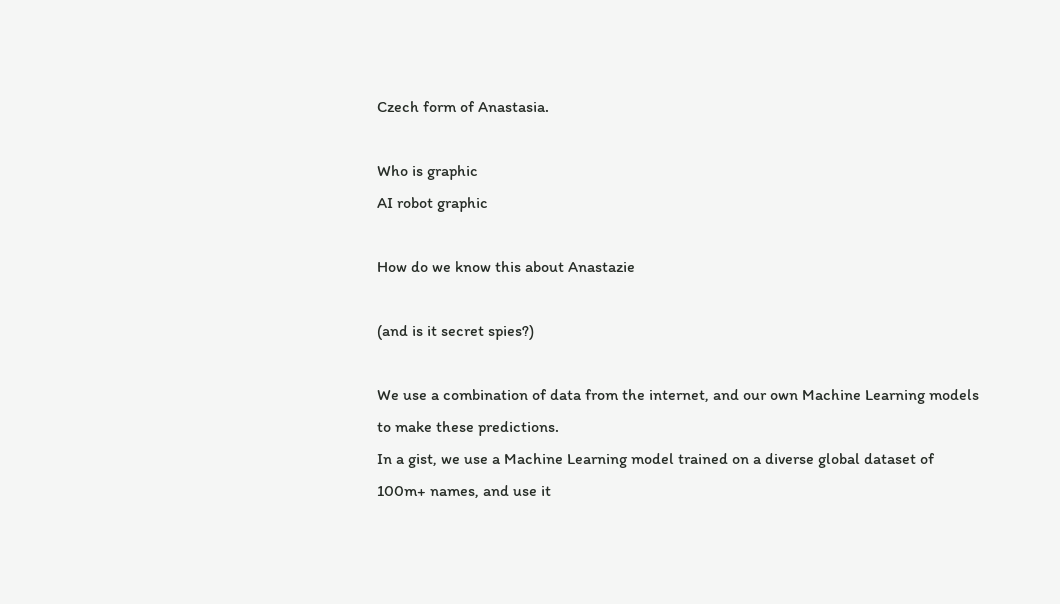Czech form of Anastasia.

Who is graphic
AI robot graphic

How do we know this about Anastazie

(and is it secret spies?)

We use a combination of data from the internet, and our own Machine Learning models to make these predictions.
In a gist, we use a Machine Learning model trained on a diverse global dataset of 100m+ names, and use it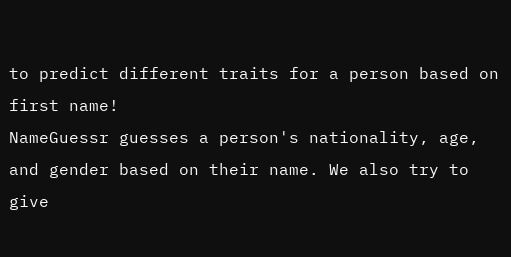to predict different traits for a person based on first name!
NameGuessr guesses a person's nationality, age, and gender based on their name. We also try to give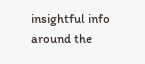insightful info around the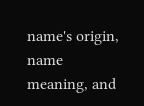name's origin, name meaning, and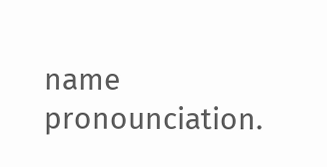name pronounciation.